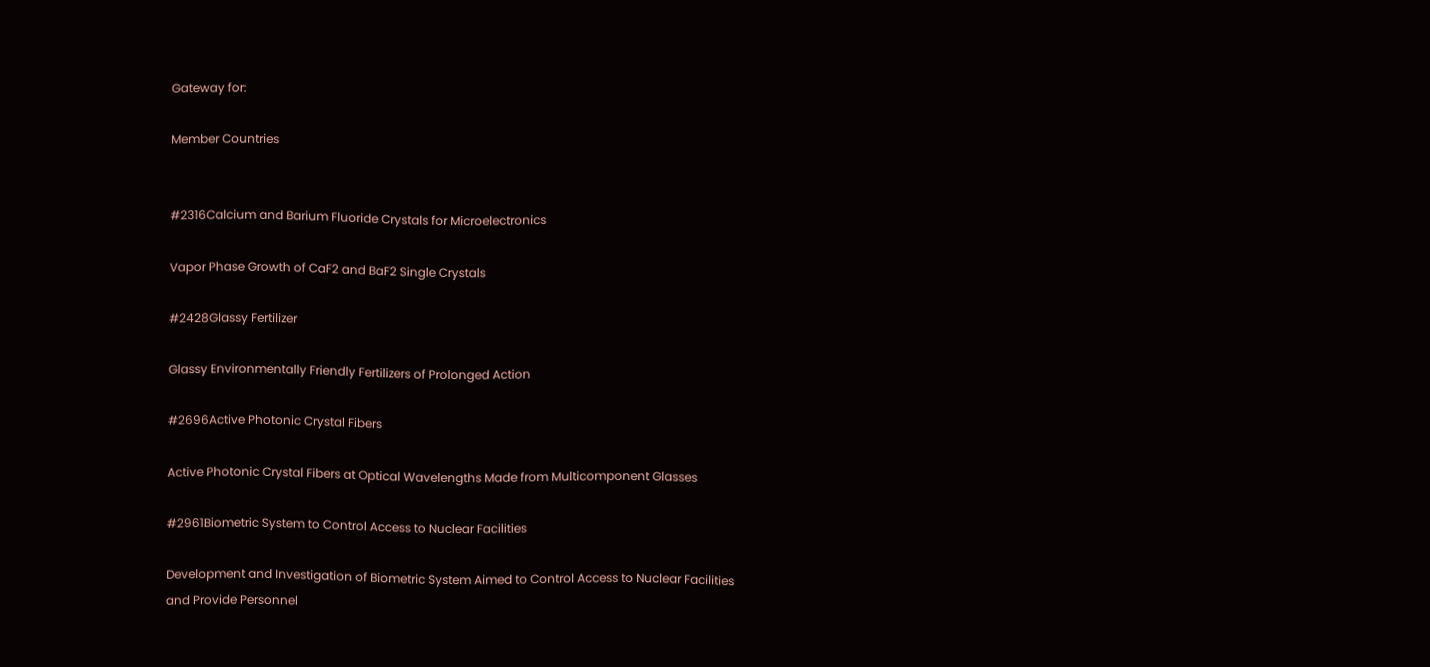Gateway for:

Member Countries


#2316Calcium and Barium Fluoride Crystals for Microelectronics

Vapor Phase Growth of CaF2 and BaF2 Single Crystals

#2428Glassy Fertilizer

Glassy Environmentally Friendly Fertilizers of Prolonged Action

#2696Active Photonic Crystal Fibers

Active Photonic Crystal Fibers at Optical Wavelengths Made from Multicomponent Glasses

#2961Biometric System to Control Access to Nuclear Facilities

Development and Investigation of Biometric System Aimed to Control Access to Nuclear Facilities and Provide Personnel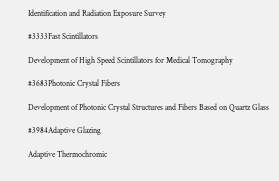Identification and Radiation Exposure Survey

#3333Fast Scintillators

Development of High Speed Scintillators for Medical Tomography

#3683Photonic Crystal Fibers

Development of Photonic Crystal Structures and Fibers Based on Quartz Glass

#3984Adaptive Glazing

Adaptive Thermochromic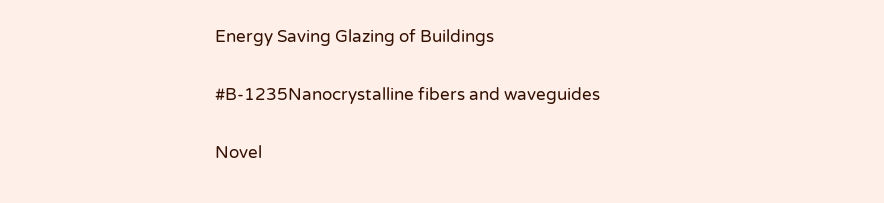Energy Saving Glazing of Buildings

#B-1235Nanocrystalline fibers and waveguides

Novel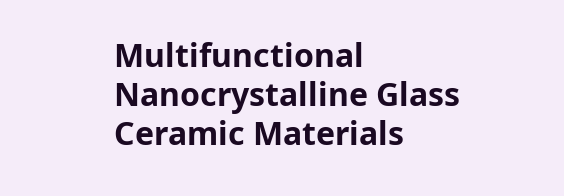Multifunctional Nanocrystalline Glass Ceramic Materials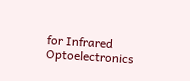for Infrared Optoelectronics